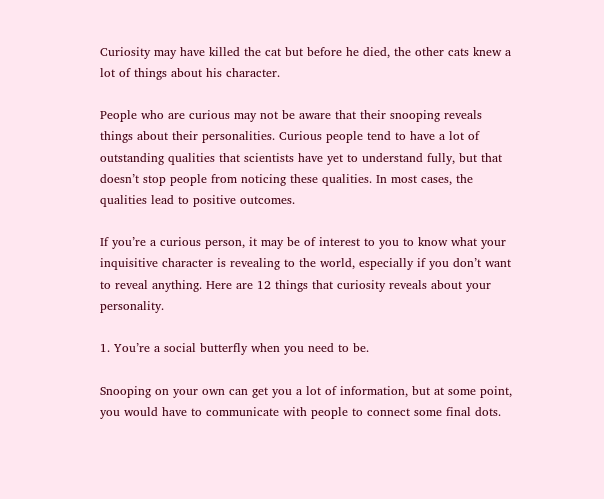Curiosity may have killed the cat but before he died, the other cats knew a lot of things about his character.

People who are curious may not be aware that their snooping reveals things about their personalities. Curious people tend to have a lot of outstanding qualities that scientists have yet to understand fully, but that doesn’t stop people from noticing these qualities. In most cases, the qualities lead to positive outcomes.

If you’re a curious person, it may be of interest to you to know what your inquisitive character is revealing to the world, especially if you don’t want to reveal anything. Here are 12 things that curiosity reveals about your personality.

1. You’re a social butterfly when you need to be.

Snooping on your own can get you a lot of information, but at some point, you would have to communicate with people to connect some final dots.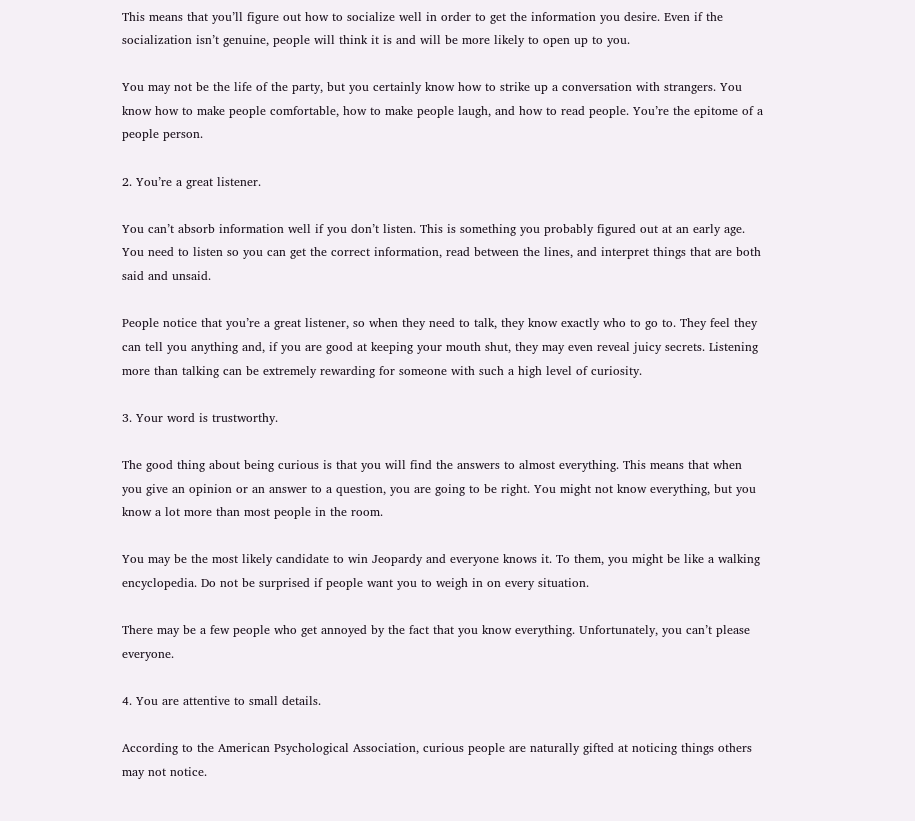This means that you’ll figure out how to socialize well in order to get the information you desire. Even if the socialization isn’t genuine, people will think it is and will be more likely to open up to you.

You may not be the life of the party, but you certainly know how to strike up a conversation with strangers. You know how to make people comfortable, how to make people laugh, and how to read people. You’re the epitome of a people person.

2. You’re a great listener.

You can’t absorb information well if you don’t listen. This is something you probably figured out at an early age. You need to listen so you can get the correct information, read between the lines, and interpret things that are both said and unsaid.

People notice that you’re a great listener, so when they need to talk, they know exactly who to go to. They feel they can tell you anything and, if you are good at keeping your mouth shut, they may even reveal juicy secrets. Listening more than talking can be extremely rewarding for someone with such a high level of curiosity.

3. Your word is trustworthy.

The good thing about being curious is that you will find the answers to almost everything. This means that when you give an opinion or an answer to a question, you are going to be right. You might not know everything, but you know a lot more than most people in the room.

You may be the most likely candidate to win Jeopardy and everyone knows it. To them, you might be like a walking encyclopedia. Do not be surprised if people want you to weigh in on every situation.

There may be a few people who get annoyed by the fact that you know everything. Unfortunately, you can’t please everyone.

4. You are attentive to small details.

According to the American Psychological Association, curious people are naturally gifted at noticing things others may not notice.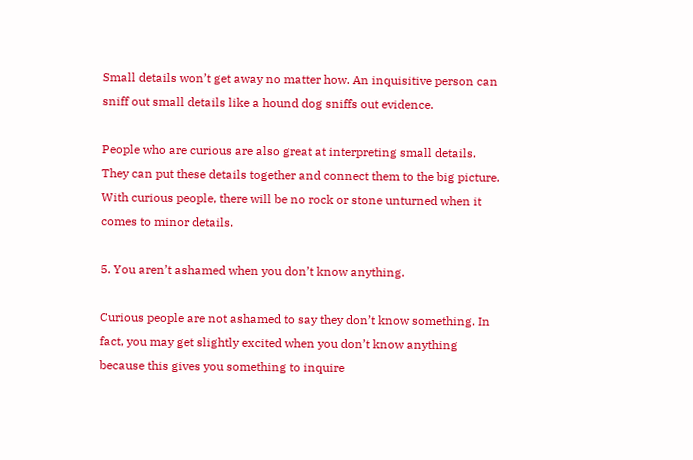Small details won’t get away no matter how. An inquisitive person can sniff out small details like a hound dog sniffs out evidence.

People who are curious are also great at interpreting small details. They can put these details together and connect them to the big picture. With curious people, there will be no rock or stone unturned when it comes to minor details.

5. You aren’t ashamed when you don’t know anything.

Curious people are not ashamed to say they don’t know something. In fact, you may get slightly excited when you don’t know anything because this gives you something to inquire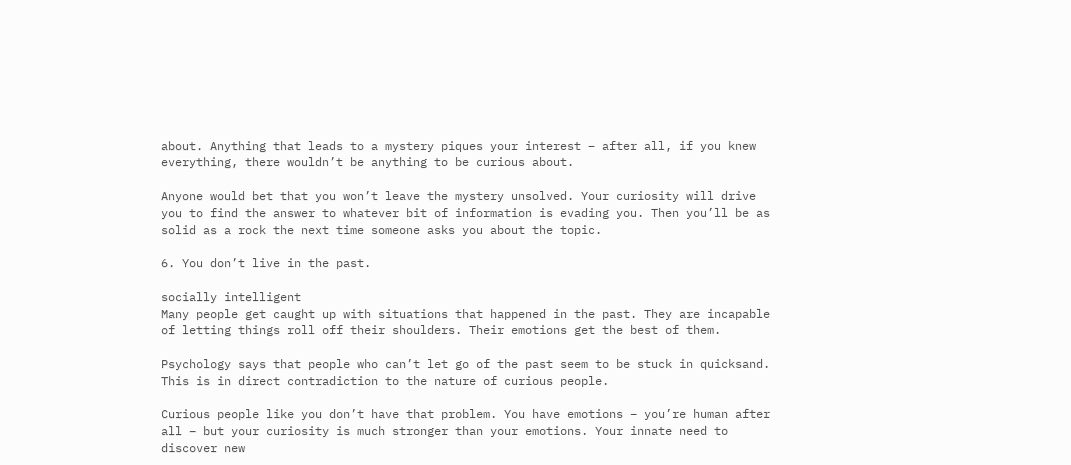about. Anything that leads to a mystery piques your interest – after all, if you knew everything, there wouldn’t be anything to be curious about.

Anyone would bet that you won’t leave the mystery unsolved. Your curiosity will drive you to find the answer to whatever bit of information is evading you. Then you’ll be as solid as a rock the next time someone asks you about the topic.

6. You don’t live in the past.

socially intelligent
Many people get caught up with situations that happened in the past. They are incapable of letting things roll off their shoulders. Their emotions get the best of them.

Psychology says that people who can’t let go of the past seem to be stuck in quicksand. This is in direct contradiction to the nature of curious people.

Curious people like you don’t have that problem. You have emotions – you’re human after all – but your curiosity is much stronger than your emotions. Your innate need to discover new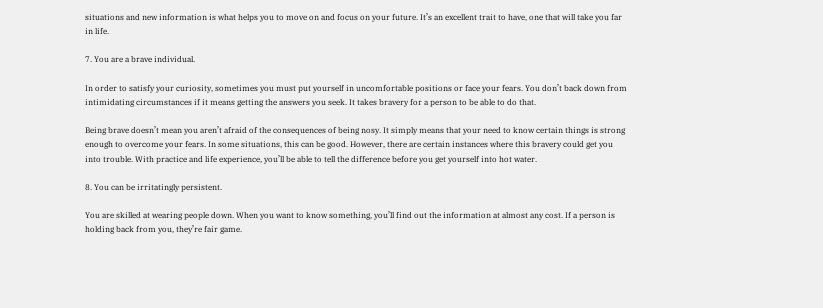situations and new information is what helps you to move on and focus on your future. It’s an excellent trait to have, one that will take you far in life.

7. You are a brave individual.

In order to satisfy your curiosity, sometimes you must put yourself in uncomfortable positions or face your fears. You don’t back down from intimidating circumstances if it means getting the answers you seek. It takes bravery for a person to be able to do that.

Being brave doesn’t mean you aren’t afraid of the consequences of being nosy. It simply means that your need to know certain things is strong enough to overcome your fears. In some situations, this can be good. However, there are certain instances where this bravery could get you into trouble. With practice and life experience, you’ll be able to tell the difference before you get yourself into hot water.

8. You can be irritatingly persistent.

You are skilled at wearing people down. When you want to know something, you’ll find out the information at almost any cost. If a person is holding back from you, they’re fair game.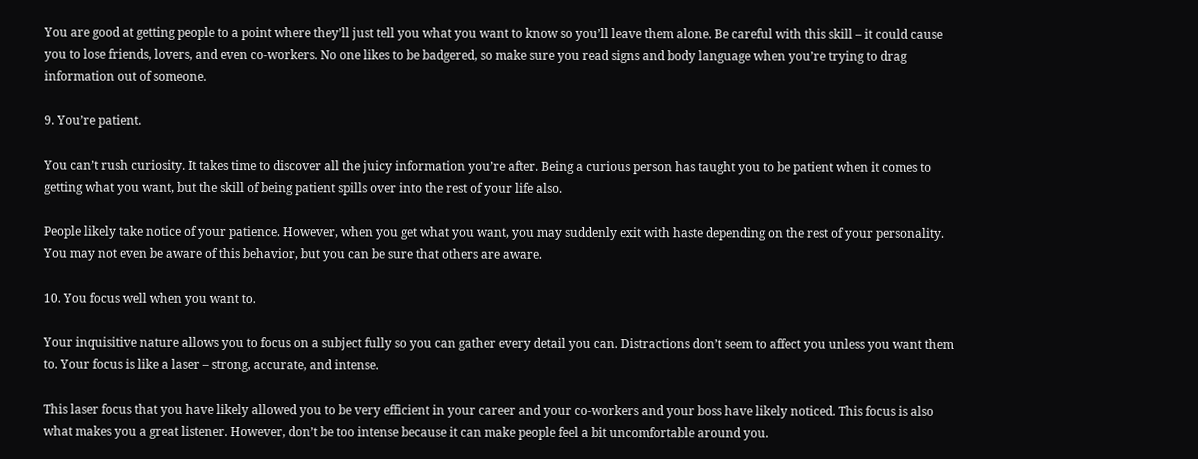You are good at getting people to a point where they’ll just tell you what you want to know so you’ll leave them alone. Be careful with this skill – it could cause you to lose friends, lovers, and even co-workers. No one likes to be badgered, so make sure you read signs and body language when you’re trying to drag information out of someone.

9. You’re patient.

You can’t rush curiosity. It takes time to discover all the juicy information you’re after. Being a curious person has taught you to be patient when it comes to getting what you want, but the skill of being patient spills over into the rest of your life also.

People likely take notice of your patience. However, when you get what you want, you may suddenly exit with haste depending on the rest of your personality. You may not even be aware of this behavior, but you can be sure that others are aware.

10. You focus well when you want to.

Your inquisitive nature allows you to focus on a subject fully so you can gather every detail you can. Distractions don’t seem to affect you unless you want them to. Your focus is like a laser – strong, accurate, and intense.

This laser focus that you have likely allowed you to be very efficient in your career and your co-workers and your boss have likely noticed. This focus is also what makes you a great listener. However, don’t be too intense because it can make people feel a bit uncomfortable around you.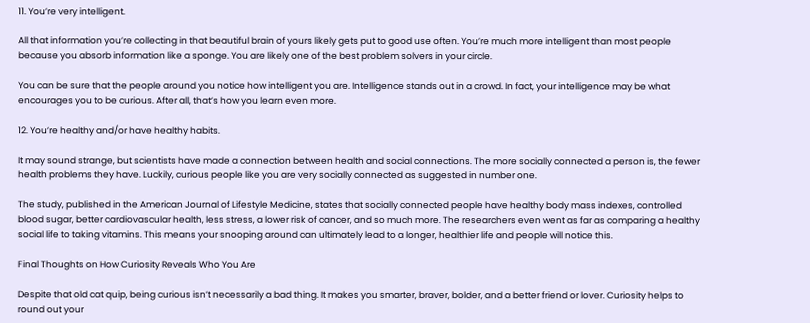11. You’re very intelligent.

All that information you’re collecting in that beautiful brain of yours likely gets put to good use often. You’re much more intelligent than most people because you absorb information like a sponge. You are likely one of the best problem solvers in your circle.

You can be sure that the people around you notice how intelligent you are. Intelligence stands out in a crowd. In fact, your intelligence may be what encourages you to be curious. After all, that’s how you learn even more.

12. You’re healthy and/or have healthy habits.

It may sound strange, but scientists have made a connection between health and social connections. The more socially connected a person is, the fewer health problems they have. Luckily, curious people like you are very socially connected as suggested in number one.

The study, published in the American Journal of Lifestyle Medicine, states that socially connected people have healthy body mass indexes, controlled blood sugar, better cardiovascular health, less stress, a lower risk of cancer, and so much more. The researchers even went as far as comparing a healthy social life to taking vitamins. This means your snooping around can ultimately lead to a longer, healthier life and people will notice this.

Final Thoughts on How Curiosity Reveals Who You Are

Despite that old cat quip, being curious isn’t necessarily a bad thing. It makes you smarter, braver, bolder, and a better friend or lover. Curiosity helps to round out your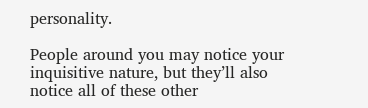personality.

People around you may notice your inquisitive nature, but they’ll also notice all of these other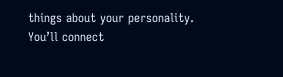things about your personality. You’ll connect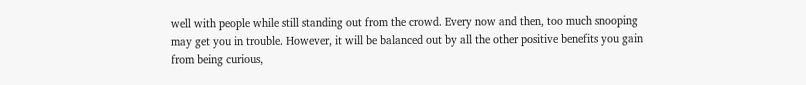well with people while still standing out from the crowd. Every now and then, too much snooping may get you in trouble. However, it will be balanced out by all the other positive benefits you gain from being curious,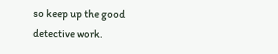so keep up the good detective work.